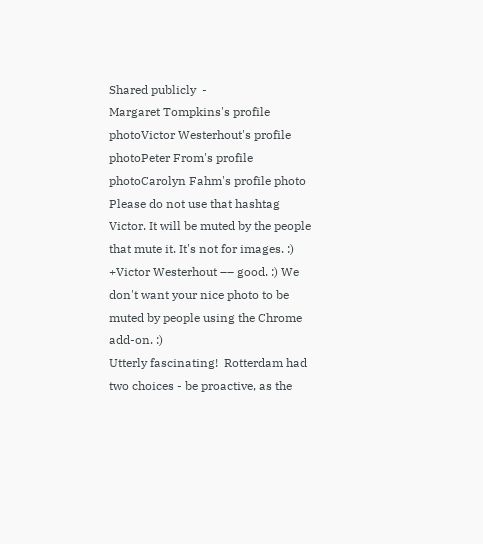Shared publicly  -
Margaret Tompkins's profile photoVictor Westerhout's profile photoPeter From's profile photoCarolyn Fahm's profile photo
Please do not use that hashtag Victor. It will be muted by the people that mute it. It's not for images. :)
+Victor Westerhout –– good. :) We don't want your nice photo to be muted by people using the Chrome add-on. :)
Utterly fascinating!  Rotterdam had two choices - be proactive, as the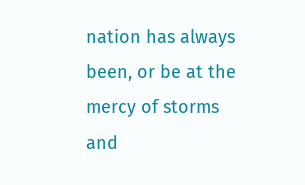nation has always been, or be at the mercy of storms and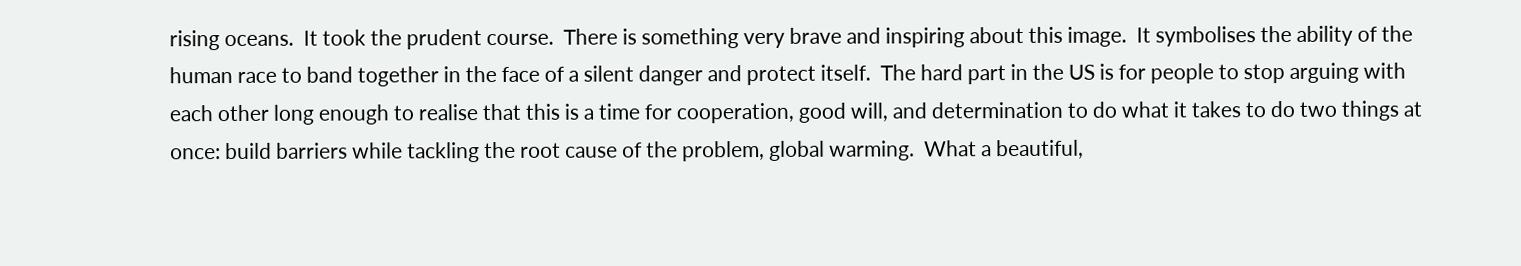rising oceans.  It took the prudent course.  There is something very brave and inspiring about this image.  It symbolises the ability of the human race to band together in the face of a silent danger and protect itself.  The hard part in the US is for people to stop arguing with each other long enough to realise that this is a time for cooperation, good will, and determination to do what it takes to do two things at once: build barriers while tackling the root cause of the problem, global warming.  What a beautiful,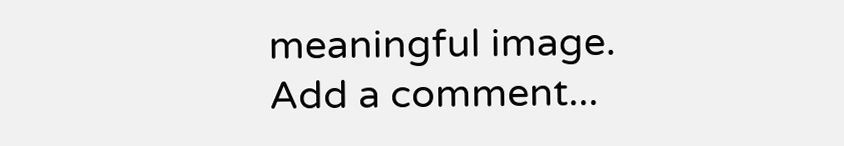meaningful image.
Add a comment...